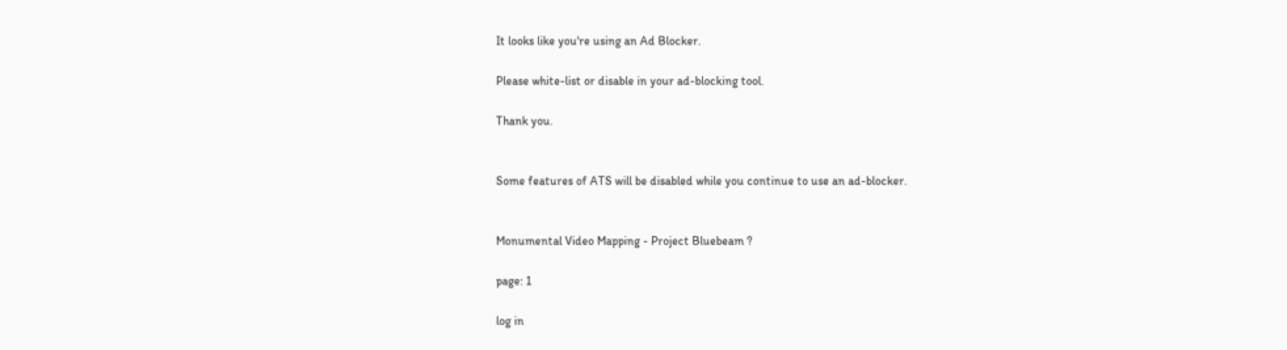It looks like you're using an Ad Blocker.

Please white-list or disable in your ad-blocking tool.

Thank you.


Some features of ATS will be disabled while you continue to use an ad-blocker.


Monumental Video Mapping - Project Bluebeam ?

page: 1

log in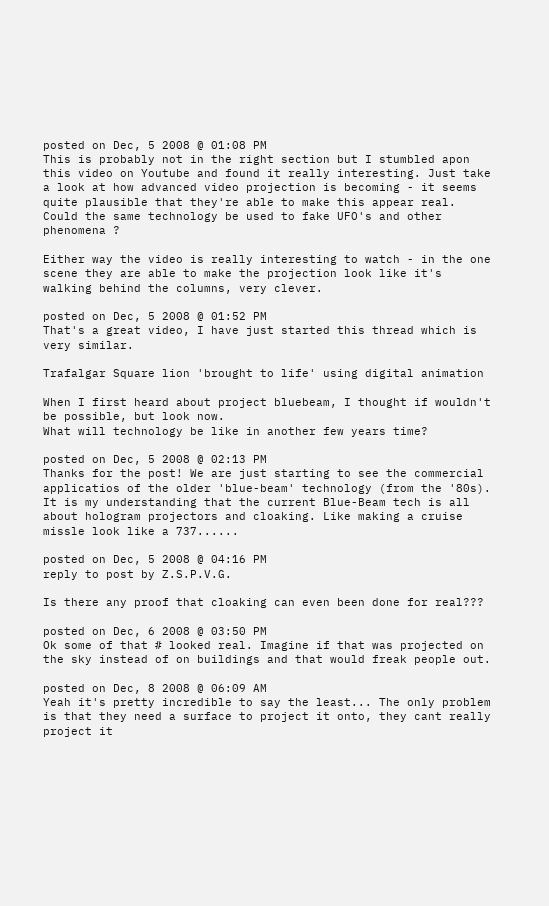posted on Dec, 5 2008 @ 01:08 PM
This is probably not in the right section but I stumbled apon this video on Youtube and found it really interesting. Just take a look at how advanced video projection is becoming - it seems quite plausible that they're able to make this appear real. Could the same technology be used to fake UFO's and other phenomena ?

Either way the video is really interesting to watch - in the one scene they are able to make the projection look like it's walking behind the columns, very clever.

posted on Dec, 5 2008 @ 01:52 PM
That's a great video, I have just started this thread which is very similar.

Trafalgar Square lion 'brought to life' using digital animation

When I first heard about project bluebeam, I thought if wouldn't be possible, but look now.
What will technology be like in another few years time?

posted on Dec, 5 2008 @ 02:13 PM
Thanks for the post! We are just starting to see the commercial applicatios of the older 'blue-beam' technology (from the '80s). It is my understanding that the current Blue-Beam tech is all about hologram projectors and cloaking. Like making a cruise missle look like a 737......

posted on Dec, 5 2008 @ 04:16 PM
reply to post by Z.S.P.V.G.

Is there any proof that cloaking can even been done for real???

posted on Dec, 6 2008 @ 03:50 PM
Ok some of that # looked real. Imagine if that was projected on the sky instead of on buildings and that would freak people out.

posted on Dec, 8 2008 @ 06:09 AM
Yeah it's pretty incredible to say the least... The only problem is that they need a surface to project it onto, they cant really project it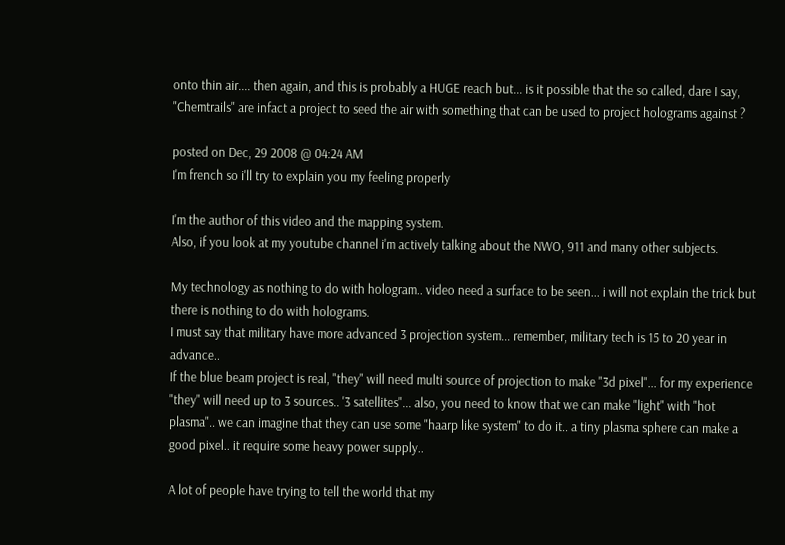onto thin air.... then again, and this is probably a HUGE reach but... is it possible that the so called, dare I say, "Chemtrails" are infact a project to seed the air with something that can be used to project holograms against ?

posted on Dec, 29 2008 @ 04:24 AM
I'm french so i'll try to explain you my feeling properly

I'm the author of this video and the mapping system.
Also, if you look at my youtube channel i'm actively talking about the NWO, 911 and many other subjects.

My technology as nothing to do with hologram.. video need a surface to be seen... i will not explain the trick but there is nothing to do with holograms.
I must say that military have more advanced 3 projection system... remember, military tech is 15 to 20 year in advance..
If the blue beam project is real, "they" will need multi source of projection to make "3d pixel"... for my experience "they" will need up to 3 sources.. '3 satellites"... also, you need to know that we can make "light" with "hot plasma".. we can imagine that they can use some "haarp like system" to do it.. a tiny plasma sphere can make a good pixel.. it require some heavy power supply..

A lot of people have trying to tell the world that my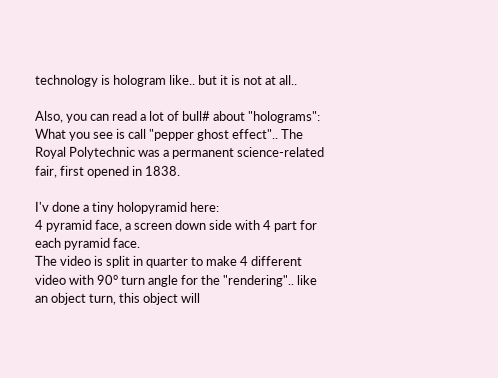technology is hologram like.. but it is not at all..

Also, you can read a lot of bull# about "holograms":
What you see is call "pepper ghost effect".. The Royal Polytechnic was a permanent science-related fair, first opened in 1838.

I'v done a tiny holopyramid here:
4 pyramid face, a screen down side with 4 part for each pyramid face.
The video is split in quarter to make 4 different video with 90° turn angle for the "rendering".. like an object turn, this object will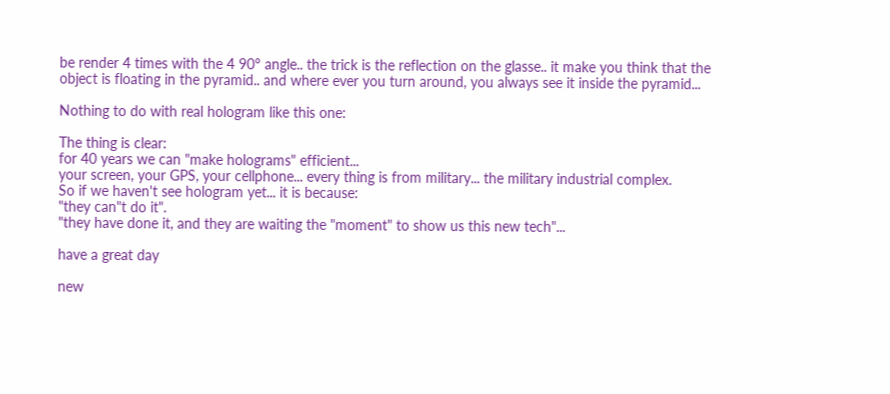be render 4 times with the 4 90° angle.. the trick is the reflection on the glasse.. it make you think that the object is floating in the pyramid.. and where ever you turn around, you always see it inside the pyramid...

Nothing to do with real hologram like this one:

The thing is clear:
for 40 years we can "make holograms" efficient...
your screen, your GPS, your cellphone... every thing is from military... the military industrial complex.
So if we haven't see hologram yet... it is because:
"they can"t do it".
"they have done it, and they are waiting the "moment" to show us this new tech"...

have a great day

new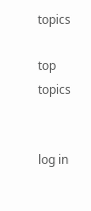topics

top topics


log in